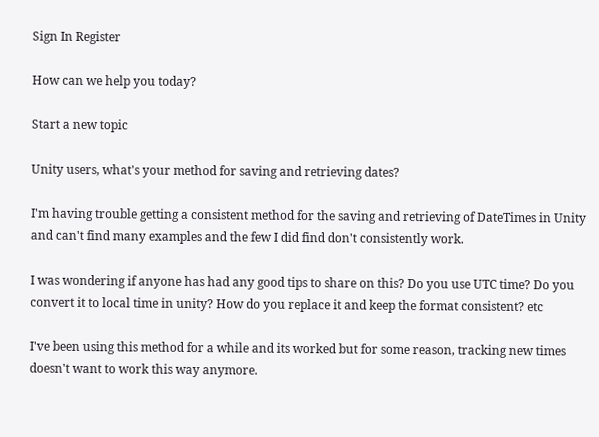Sign In Register

How can we help you today?

Start a new topic

Unity users, what's your method for saving and retrieving dates?

I'm having trouble getting a consistent method for the saving and retrieving of DateTimes in Unity and can't find many examples and the few I did find don't consistently work.

I was wondering if anyone has had any good tips to share on this? Do you use UTC time? Do you convert it to local time in unity? How do you replace it and keep the format consistent? etc

I've been using this method for a while and its worked but for some reason, tracking new times doesn't want to work this way anymore.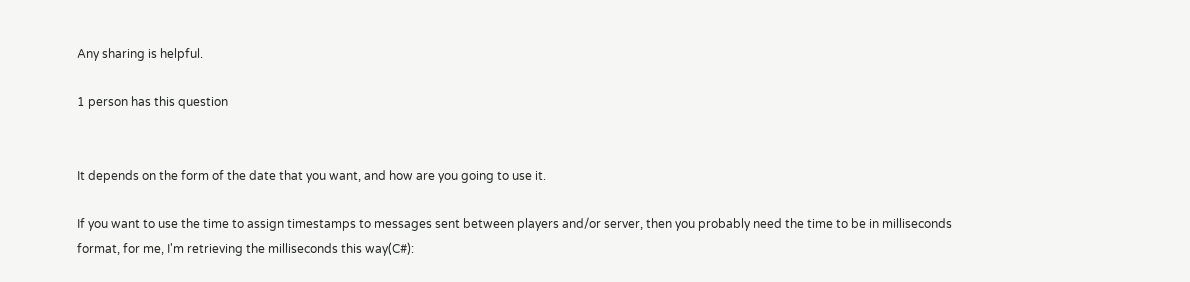Any sharing is helpful.

1 person has this question


It depends on the form of the date that you want, and how are you going to use it.

If you want to use the time to assign timestamps to messages sent between players and/or server, then you probably need the time to be in milliseconds format, for me, I'm retrieving the milliseconds this way(C#):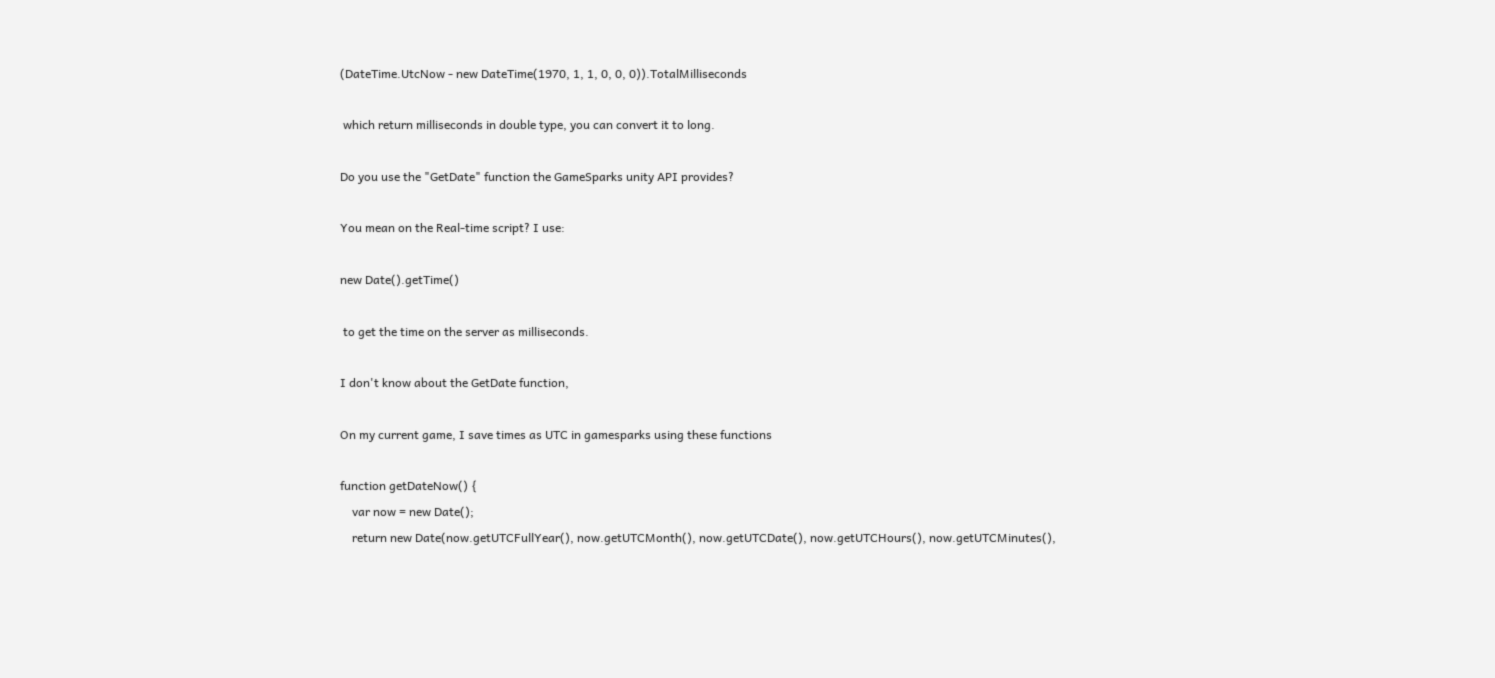(DateTime.UtcNow - new DateTime(1970, 1, 1, 0, 0, 0)).TotalMilliseconds

 which return milliseconds in double type, you can convert it to long.

Do you use the "GetDate" function the GameSparks unity API provides?

You mean on the Real-time script? I use:

new Date().getTime()

 to get the time on the server as milliseconds.

I don't know about the GetDate function,

On my current game, I save times as UTC in gamesparks using these functions

function getDateNow() {
    var now = new Date();
    return new Date(now.getUTCFullYear(), now.getUTCMonth(), now.getUTCDate(), now.getUTCHours(), now.getUTCMinutes(),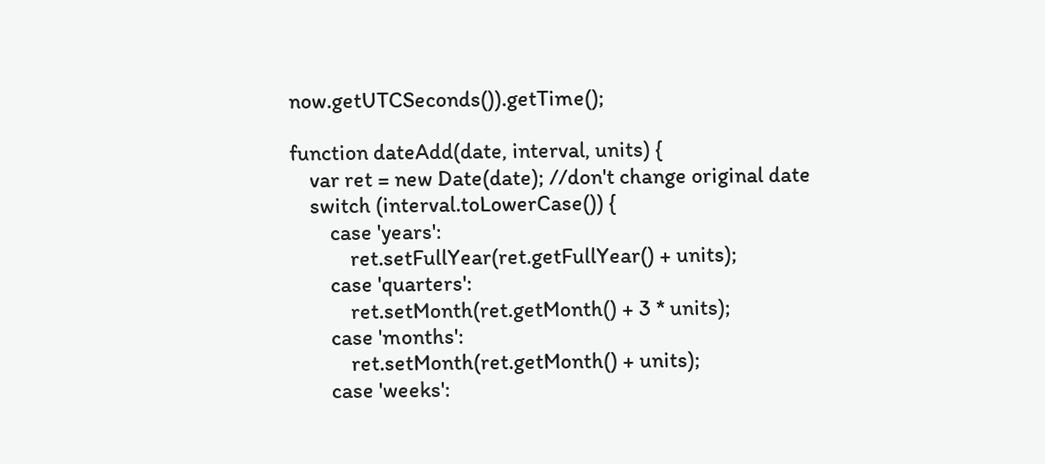now.getUTCSeconds()).getTime();

function dateAdd(date, interval, units) {
    var ret = new Date(date); //don't change original date
    switch (interval.toLowerCase()) {
        case 'years':
            ret.setFullYear(ret.getFullYear() + units);
        case 'quarters':
            ret.setMonth(ret.getMonth() + 3 * units);
        case 'months':
            ret.setMonth(ret.getMonth() + units);
        case 'weeks':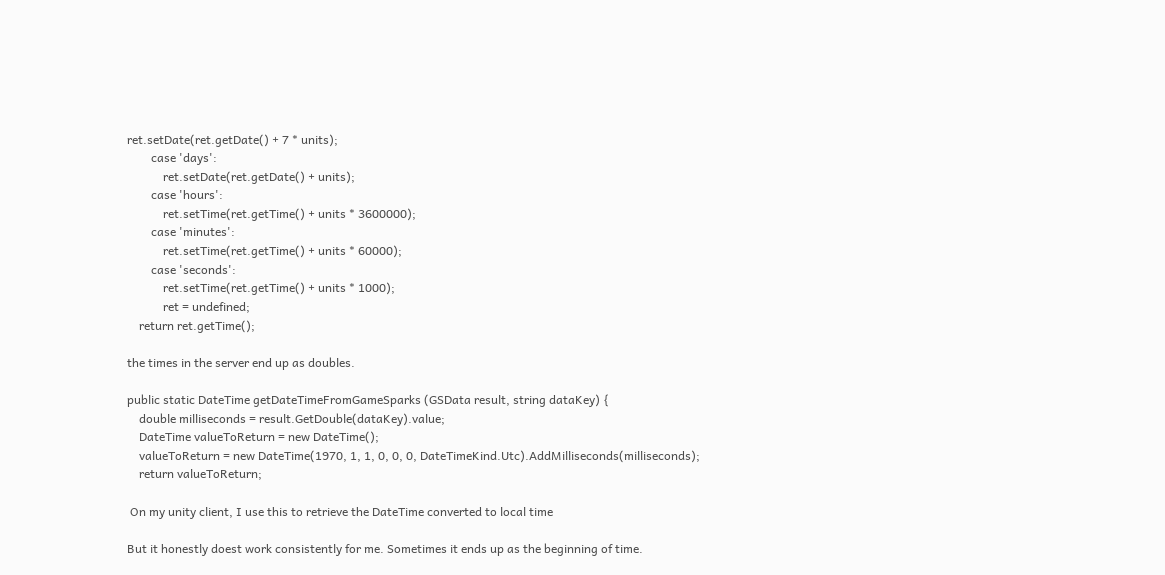ret.setDate(ret.getDate() + 7 * units);
        case 'days':
            ret.setDate(ret.getDate() + units);
        case 'hours':
            ret.setTime(ret.getTime() + units * 3600000);
        case 'minutes':
            ret.setTime(ret.getTime() + units * 60000);
        case 'seconds':
            ret.setTime(ret.getTime() + units * 1000);
            ret = undefined;
    return ret.getTime();

the times in the server end up as doubles.

public static DateTime getDateTimeFromGameSparks (GSData result, string dataKey) {
    double milliseconds = result.GetDouble(dataKey).value;
    DateTime valueToReturn = new DateTime();
    valueToReturn = new DateTime(1970, 1, 1, 0, 0, 0, DateTimeKind.Utc).AddMilliseconds(milliseconds);
    return valueToReturn;

 On my unity client, I use this to retrieve the DateTime converted to local time

But it honestly doest work consistently for me. Sometimes it ends up as the beginning of time.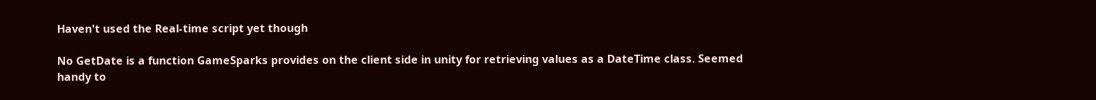Haven't used the Real-time script yet though

No GetDate is a function GameSparks provides on the client side in unity for retrieving values as a DateTime class. Seemed handy to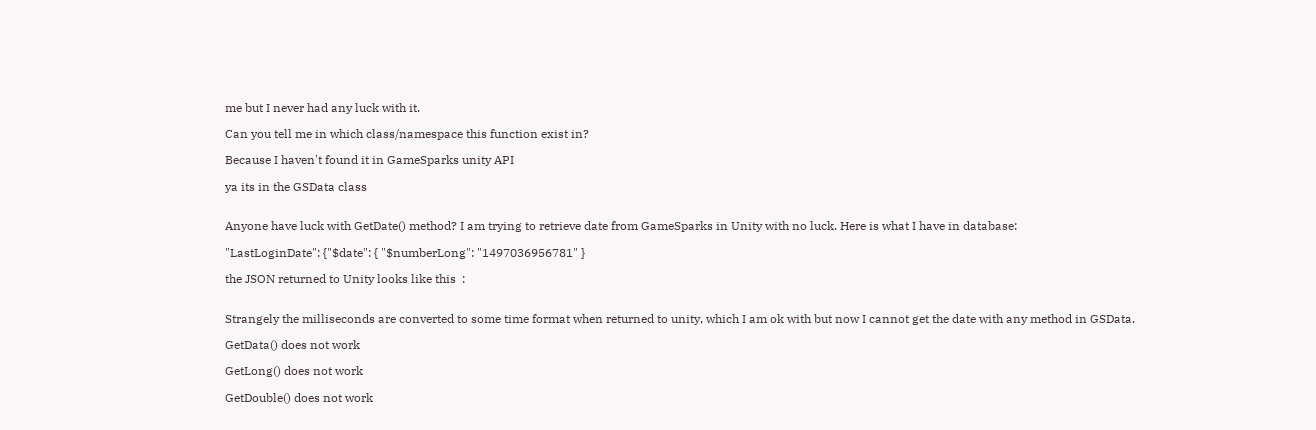me but I never had any luck with it.

Can you tell me in which class/namespace this function exist in?

Because I haven't found it in GameSparks unity API

ya its in the GSData class


Anyone have luck with GetDate() method? I am trying to retrieve date from GameSparks in Unity with no luck. Here is what I have in database:

"LastLoginDate": {"$date": { "$numberLong": "1497036956781" }

the JSON returned to Unity looks like this  :


Strangely the milliseconds are converted to some time format when returned to unity, which I am ok with but now I cannot get the date with any method in GSData.

GetData() does not work

GetLong() does not work

GetDouble() does not work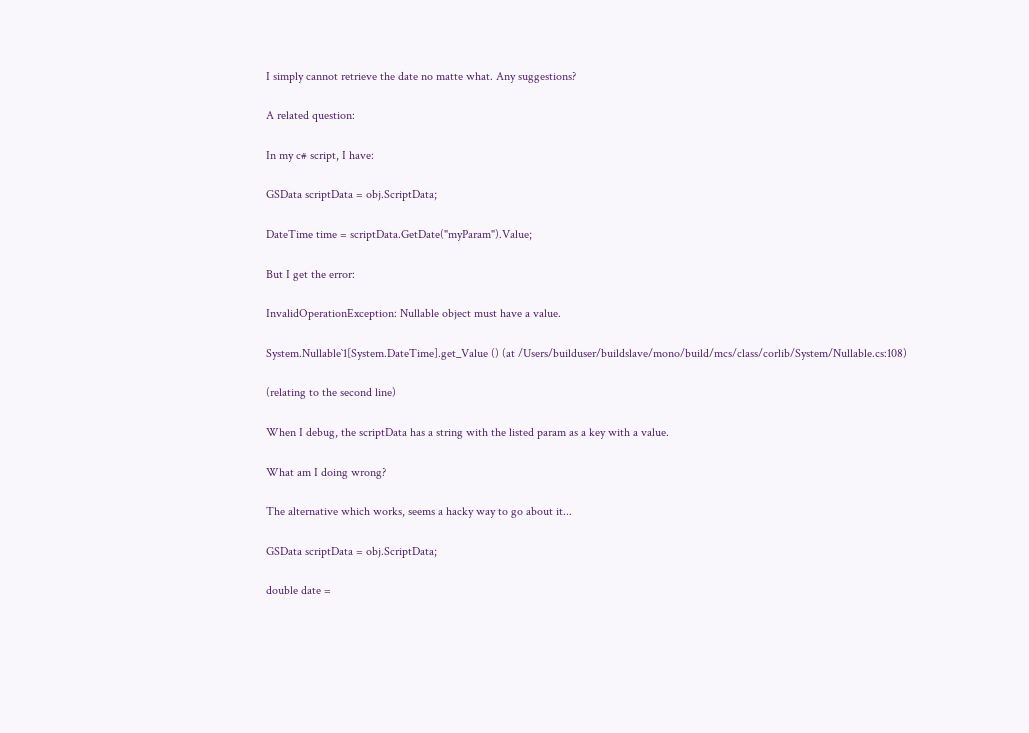I simply cannot retrieve the date no matte what. Any suggestions?

A related question:

In my c# script, I have:

GSData scriptData = obj.ScriptData;

DateTime time = scriptData.GetDate("myParam").Value;

But I get the error:

InvalidOperationException: Nullable object must have a value.

System.Nullable`1[System.DateTime].get_Value () (at /Users/builduser/buildslave/mono/build/mcs/class/corlib/System/Nullable.cs:108)

(relating to the second line)

When I debug, the scriptData has a string with the listed param as a key with a value.

What am I doing wrong?

The alternative which works, seems a hacky way to go about it...

GSData scriptData = obj.ScriptData;

double date =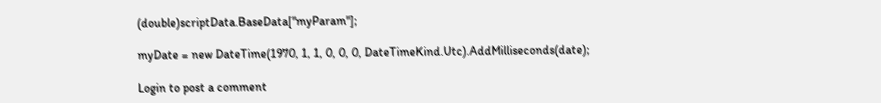(double)scriptData.BaseData["myParam"];

myDate = new DateTime(1970, 1, 1, 0, 0, 0, DateTimeKind.Utc).AddMilliseconds(date);

Login to post a comment